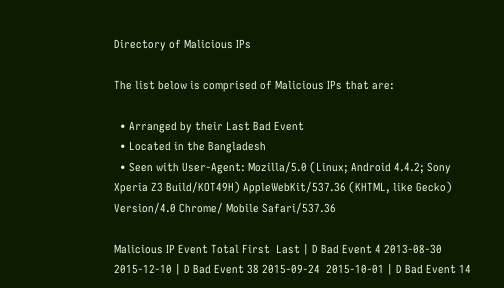Directory of Malicious IPs

The list below is comprised of Malicious IPs that are:

  • Arranged by their Last Bad Event
  • Located in the Bangladesh
  • Seen with User-Agent: Mozilla/5.0 (Linux; Android 4.4.2; Sony Xperia Z3 Build/KOT49H) AppleWebKit/537.36 (KHTML, like Gecko) Version/4.0 Chrome/ Mobile Safari/537.36

Malicious IP Event Total First  Last | D Bad Event 4 2013-08-30  2015-12-10 | D Bad Event 38 2015-09-24  2015-10-01 | D Bad Event 14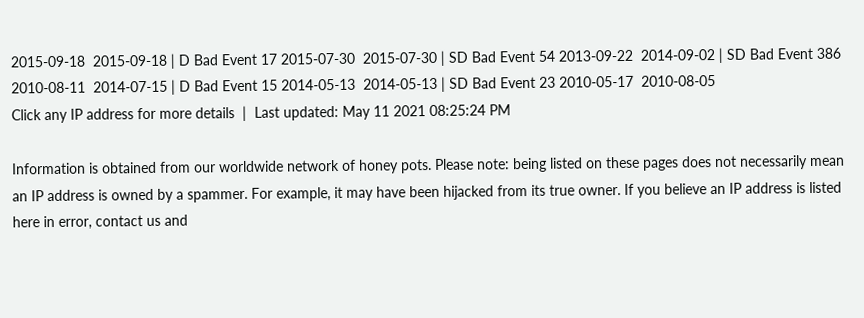2015-09-18  2015-09-18 | D Bad Event 17 2015-07-30  2015-07-30 | SD Bad Event 54 2013-09-22  2014-09-02 | SD Bad Event 386 2010-08-11  2014-07-15 | D Bad Event 15 2014-05-13  2014-05-13 | SD Bad Event 23 2010-05-17  2010-08-05
Click any IP address for more details  |  Last updated: May 11 2021 08:25:24 PM

Information is obtained from our worldwide network of honey pots. Please note: being listed on these pages does not necessarily mean an IP address is owned by a spammer. For example, it may have been hijacked from its true owner. If you believe an IP address is listed here in error, contact us and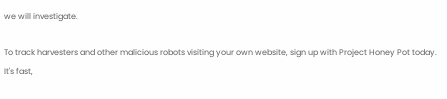we will investigate.

To track harvesters and other malicious robots visiting your own website, sign up with Project Honey Pot today. It's fast,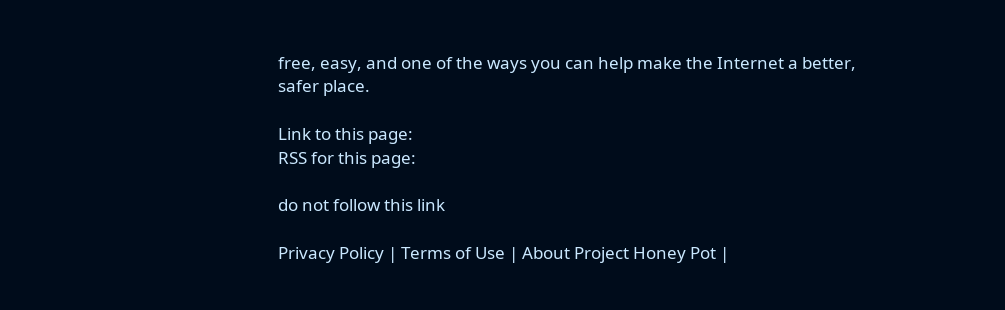free, easy, and one of the ways you can help make the Internet a better, safer place.

Link to this page:
RSS for this page:

do not follow this link

Privacy Policy | Terms of Use | About Project Honey Pot |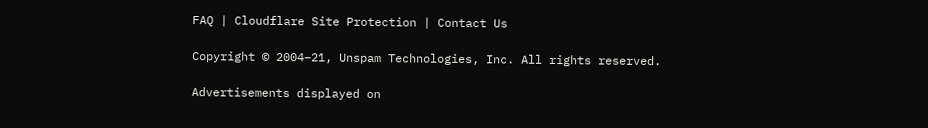FAQ | Cloudflare Site Protection | Contact Us

Copyright © 2004–21, Unspam Technologies, Inc. All rights reserved.

Advertisements displayed on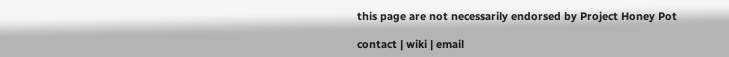this page are not necessarily endorsed by Project Honey Pot

contact | wiki | email